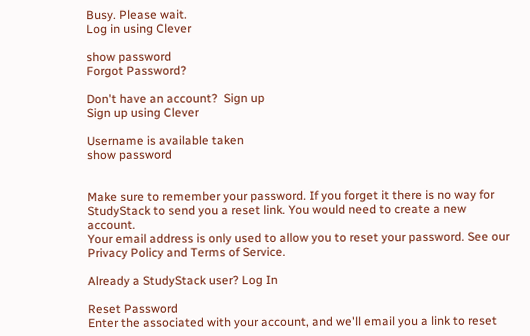Busy. Please wait.
Log in using Clever

show password
Forgot Password?

Don't have an account?  Sign up
Sign up using Clever

Username is available taken
show password


Make sure to remember your password. If you forget it there is no way for StudyStack to send you a reset link. You would need to create a new account.
Your email address is only used to allow you to reset your password. See our Privacy Policy and Terms of Service.

Already a StudyStack user? Log In

Reset Password
Enter the associated with your account, and we'll email you a link to reset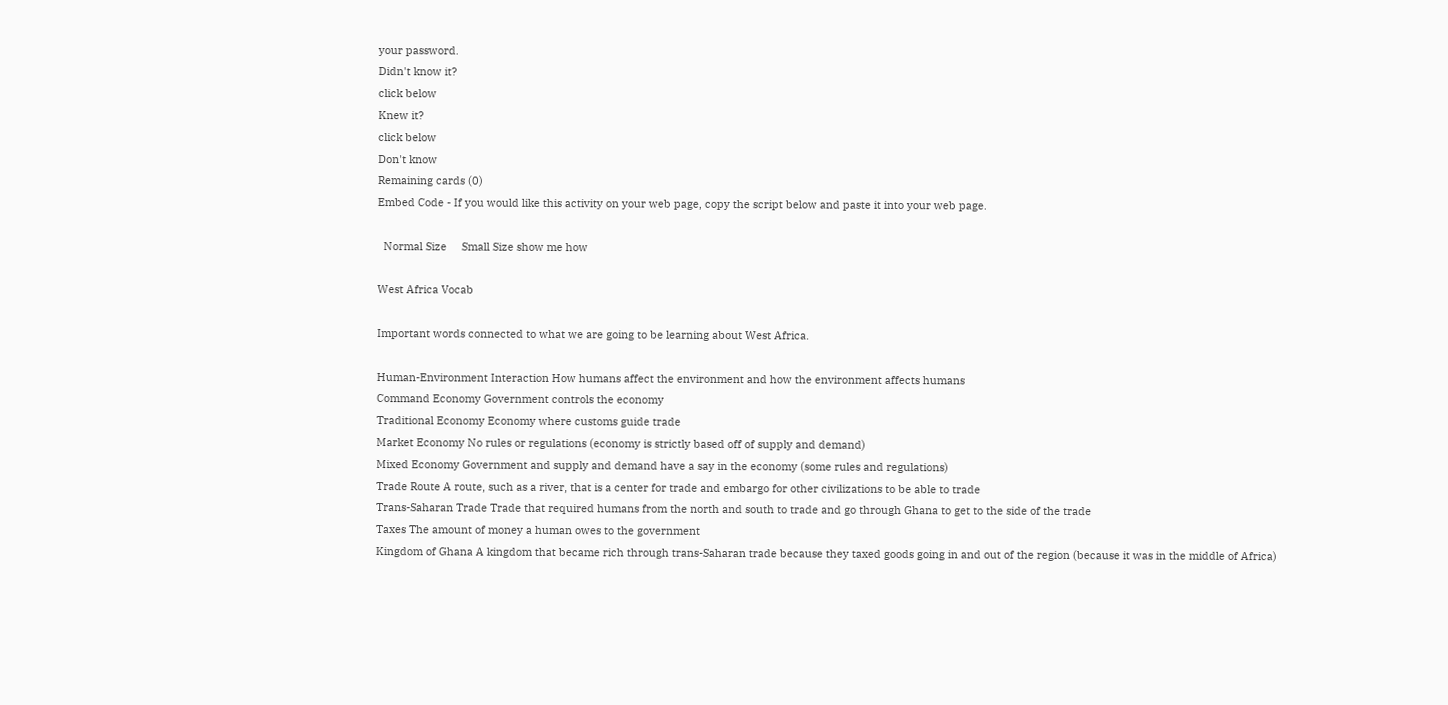your password.
Didn't know it?
click below
Knew it?
click below
Don't know
Remaining cards (0)
Embed Code - If you would like this activity on your web page, copy the script below and paste it into your web page.

  Normal Size     Small Size show me how

West Africa Vocab

Important words connected to what we are going to be learning about West Africa.

Human-Environment Interaction How humans affect the environment and how the environment affects humans
Command Economy Government controls the economy
Traditional Economy Economy where customs guide trade
Market Economy No rules or regulations (economy is strictly based off of supply and demand)
Mixed Economy Government and supply and demand have a say in the economy (some rules and regulations)
Trade Route A route, such as a river, that is a center for trade and embargo for other civilizations to be able to trade
Trans-Saharan Trade Trade that required humans from the north and south to trade and go through Ghana to get to the side of the trade
Taxes The amount of money a human owes to the government
Kingdom of Ghana A kingdom that became rich through trans-Saharan trade because they taxed goods going in and out of the region (because it was in the middle of Africa)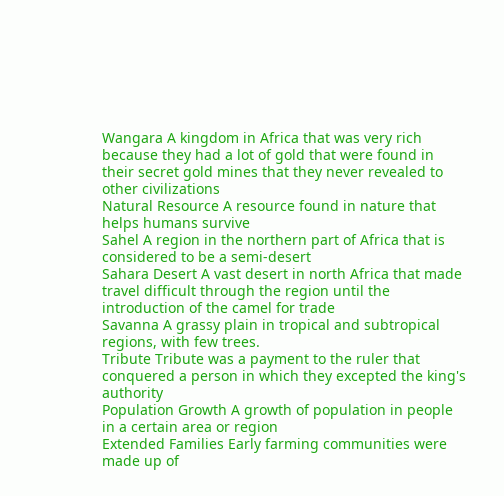Wangara A kingdom in Africa that was very rich because they had a lot of gold that were found in their secret gold mines that they never revealed to other civilizations
Natural Resource A resource found in nature that helps humans survive
Sahel A region in the northern part of Africa that is considered to be a semi-desert
Sahara Desert A vast desert in north Africa that made travel difficult through the region until the introduction of the camel for trade
Savanna A grassy plain in tropical and subtropical regions, with few trees.
Tribute Tribute was a payment to the ruler that conquered a person in which they excepted the king's authority
Population Growth A growth of population in people in a certain area or region
Extended Families Early farming communities were made up of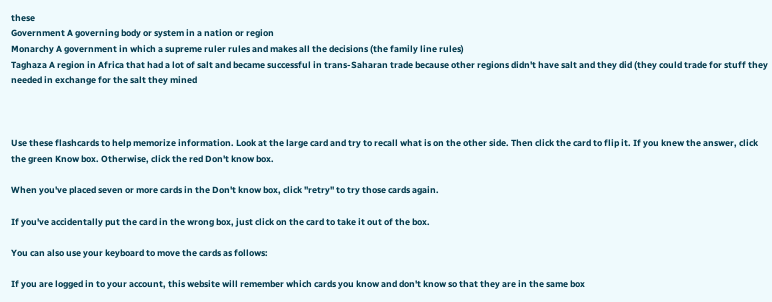these
Government A governing body or system in a nation or region
Monarchy A government in which a supreme ruler rules and makes all the decisions (the family line rules)
Taghaza A region in Africa that had a lot of salt and became successful in trans-Saharan trade because other regions didn't have salt and they did (they could trade for stuff they needed in exchange for the salt they mined



Use these flashcards to help memorize information. Look at the large card and try to recall what is on the other side. Then click the card to flip it. If you knew the answer, click the green Know box. Otherwise, click the red Don't know box.

When you've placed seven or more cards in the Don't know box, click "retry" to try those cards again.

If you've accidentally put the card in the wrong box, just click on the card to take it out of the box.

You can also use your keyboard to move the cards as follows:

If you are logged in to your account, this website will remember which cards you know and don't know so that they are in the same box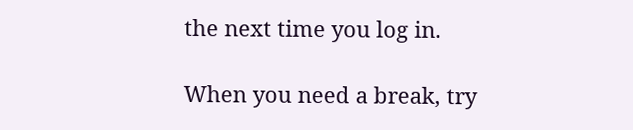the next time you log in.

When you need a break, try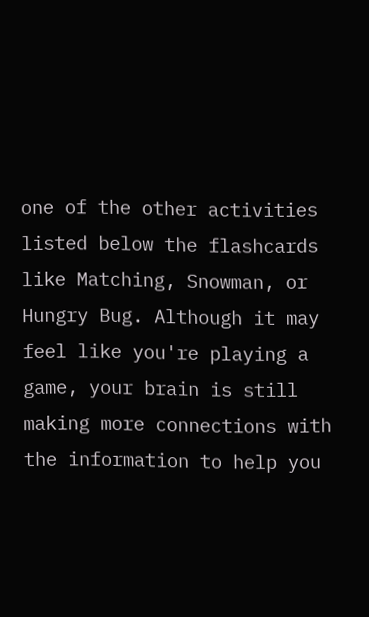one of the other activities listed below the flashcards like Matching, Snowman, or Hungry Bug. Although it may feel like you're playing a game, your brain is still making more connections with the information to help you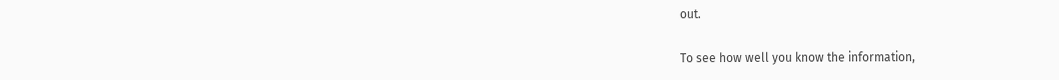out.

To see how well you know the information,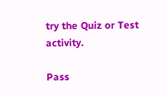try the Quiz or Test activity.

Pass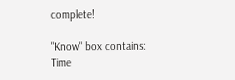complete!

"Know" box contains:
Time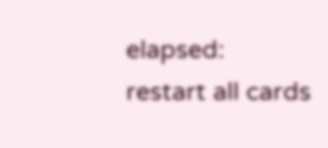elapsed:
restart all cards